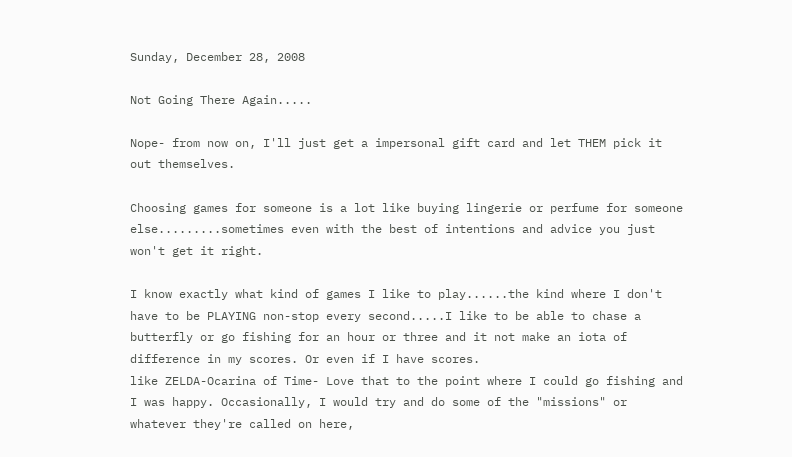Sunday, December 28, 2008

Not Going There Again.....

Nope- from now on, I'll just get a impersonal gift card and let THEM pick it out themselves.

Choosing games for someone is a lot like buying lingerie or perfume for someone else.........sometimes even with the best of intentions and advice you just won't get it right.

I know exactly what kind of games I like to play......the kind where I don't have to be PLAYING non-stop every second.....I like to be able to chase a butterfly or go fishing for an hour or three and it not make an iota of difference in my scores. Or even if I have scores.
like ZELDA-Ocarina of Time- Love that to the point where I could go fishing and I was happy. Occasionally, I would try and do some of the "missions" or whatever they're called on here,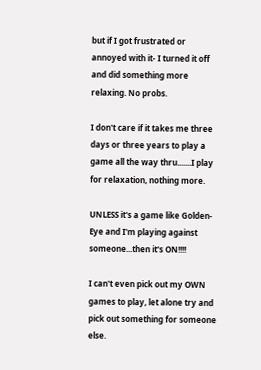but if I got frustrated or annoyed with it- I turned it off and did something more relaxing. No probs.

I don't care if it takes me three days or three years to play a game all the way thru.......I play for relaxation, nothing more.

UNLESS it's a game like Golden-Eye and I'm playing against someone...then it's ON!!!!

I can't even pick out my OWN games to play, let alone try and pick out something for someone else.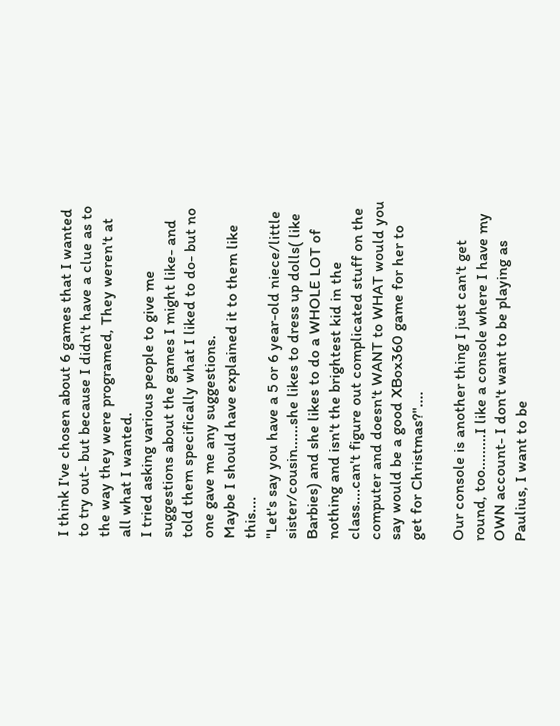I think I've chosen about 6 games that I wanted to try out- but because I didn't have a clue as to the way they were programed, They weren't at all what I wanted.
I tried asking various people to give me suggestions about the games I might like- and told them specifically what I liked to do- but no one gave me any suggestions.
Maybe I should have explained it to them like this....
"Let's say you have a 5 or 6 year-old niece/little sister/cousin......she likes to dress up dolls( like Barbies) and she likes to do a WHOLE LOT of nothing and isn't the brightest kid in the class....can't figure out complicated stuff on the computer and doesn't WANT to WHAT would you say would be a good XBox360 game for her to get for Christmas?"....

Our console is another thing I just can't get round, too.........I like a console where I have my OWN account- I don't want to be playing as Paulius, I want to be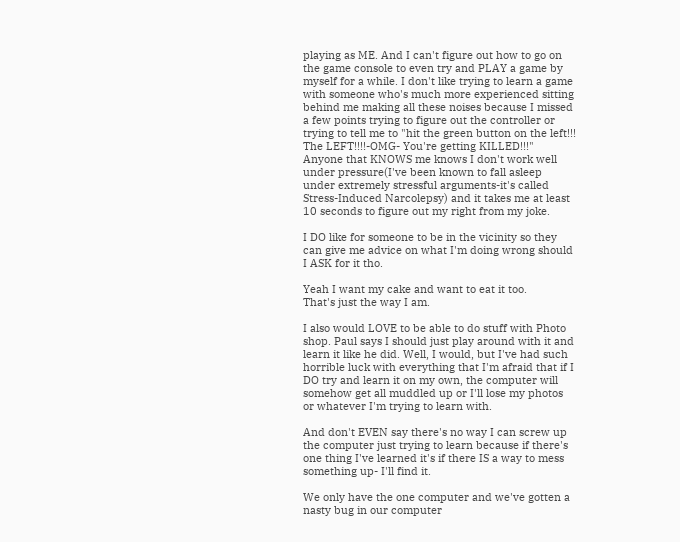playing as ME. And I can't figure out how to go on the game console to even try and PLAY a game by myself for a while. I don't like trying to learn a game with someone who's much more experienced sitting behind me making all these noises because I missed a few points trying to figure out the controller or trying to tell me to "hit the green button on the left!!! The LEFT!!!!-OMG- You're getting KILLED!!!"
Anyone that KNOWS me knows I don't work well under pressure(I've been known to fall asleep under extremely stressful arguments-it's called Stress-Induced Narcolepsy) and it takes me at least 10 seconds to figure out my right from my joke.

I DO like for someone to be in the vicinity so they can give me advice on what I'm doing wrong should I ASK for it tho.

Yeah I want my cake and want to eat it too.
That's just the way I am.

I also would LOVE to be able to do stuff with Photo shop. Paul says I should just play around with it and learn it like he did. Well, I would, but I've had such horrible luck with everything that I'm afraid that if I DO try and learn it on my own, the computer will somehow get all muddled up or I'll lose my photos or whatever I'm trying to learn with.

And don't EVEN say there's no way I can screw up the computer just trying to learn because if there's one thing I've learned it's if there IS a way to mess something up- I'll find it.

We only have the one computer and we've gotten a nasty bug in our computer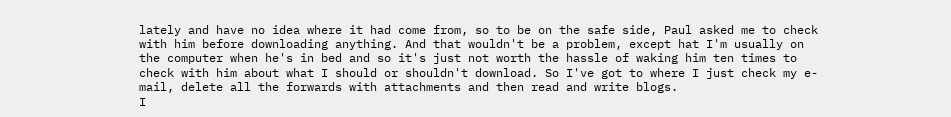lately and have no idea where it had come from, so to be on the safe side, Paul asked me to check with him before downloading anything. And that wouldn't be a problem, except hat I'm usually on the computer when he's in bed and so it's just not worth the hassle of waking him ten times to check with him about what I should or shouldn't download. So I've got to where I just check my e-mail, delete all the forwards with attachments and then read and write blogs.
I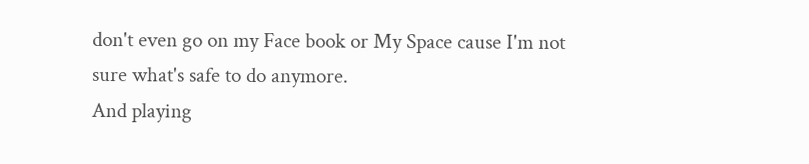don't even go on my Face book or My Space cause I'm not sure what's safe to do anymore.
And playing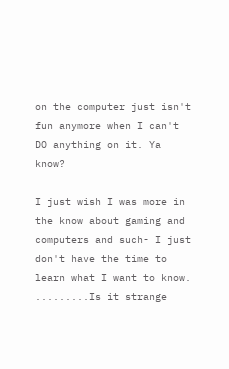on the computer just isn't fun anymore when I can't DO anything on it. Ya know?

I just wish I was more in the know about gaming and computers and such- I just don't have the time to learn what I want to know.
.........Is it strange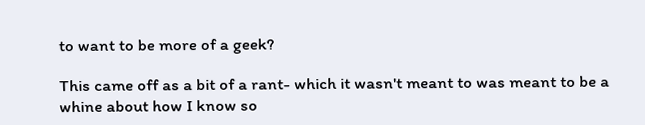to want to be more of a geek?

This came off as a bit of a rant- which it wasn't meant to was meant to be a whine about how I know so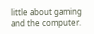little about gaming and the computer.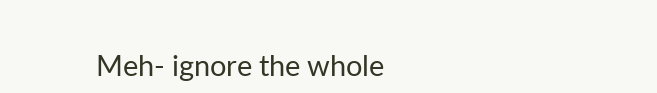Meh- ignore the whole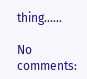thing......

No comments: